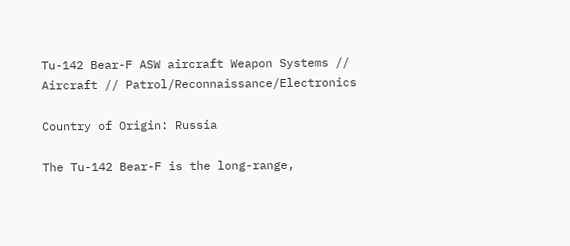Tu-142 Bear-F ASW aircraft Weapon Systems // Aircraft // Patrol/Reconnaissance/Electronics

Country of Origin: Russia

The Tu-142 Bear-F is the long-range,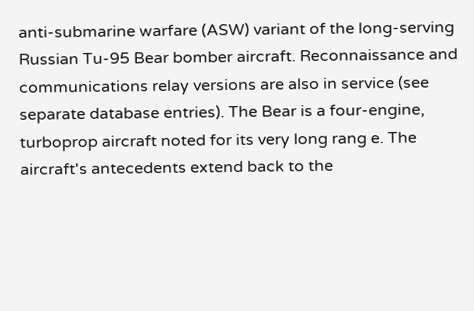anti-submarine warfare (ASW) variant of the long-serving Russian Tu-95 Bear bomber aircraft. Reconnaissance and communications relay versions are also in service (see separate database entries). The Bear is a four-engine, turboprop aircraft noted for its very long rang e. The aircraft's antecedents extend back to the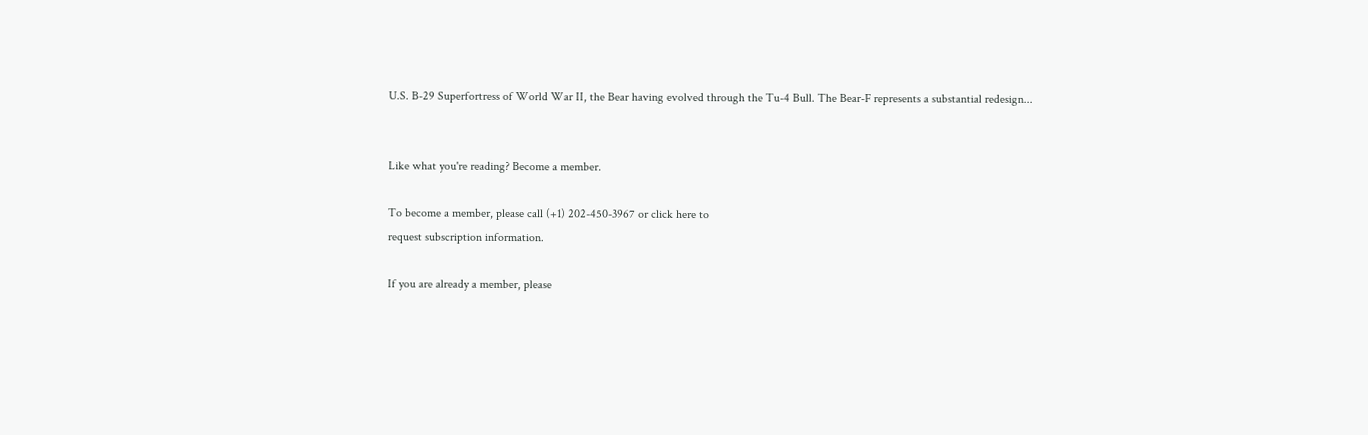U.S. B-29 Superfortress of World War II, the Bear having evolved through the Tu-4 Bull. The Bear-F represents a substantial redesign...


Like what you're reading? Become a member.

To become a member, please call (+1) 202-450-3967 or click here to
request subscription information.

If you are already a member, please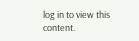log in to view this content.